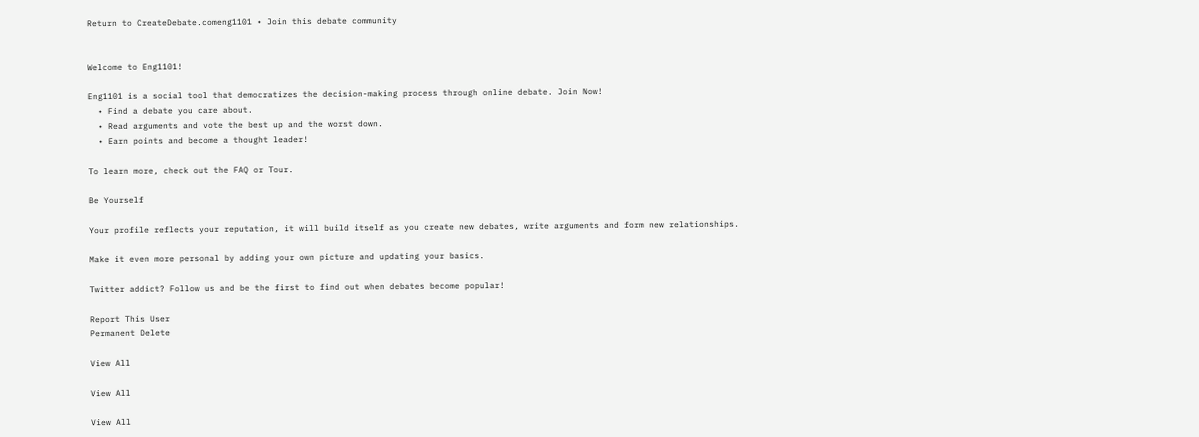Return to CreateDebate.comeng1101 • Join this debate community


Welcome to Eng1101!

Eng1101 is a social tool that democratizes the decision-making process through online debate. Join Now!
  • Find a debate you care about.
  • Read arguments and vote the best up and the worst down.
  • Earn points and become a thought leader!

To learn more, check out the FAQ or Tour.

Be Yourself

Your profile reflects your reputation, it will build itself as you create new debates, write arguments and form new relationships.

Make it even more personal by adding your own picture and updating your basics.

Twitter addict? Follow us and be the first to find out when debates become popular!

Report This User
Permanent Delete

View All

View All

View All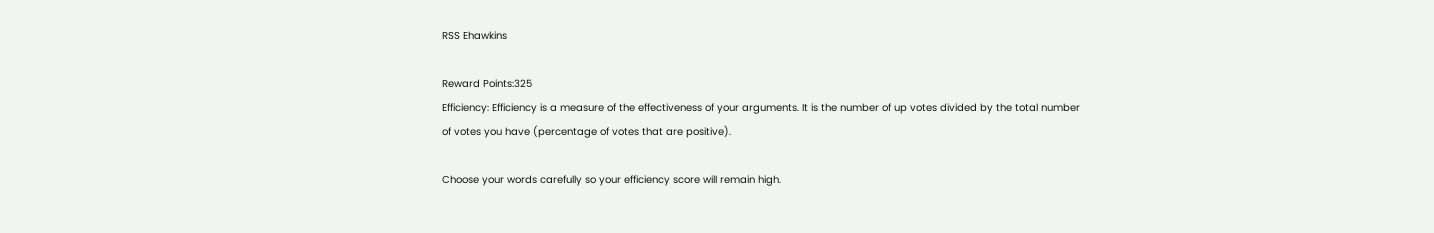RSS Ehawkins

Reward Points:325
Efficiency: Efficiency is a measure of the effectiveness of your arguments. It is the number of up votes divided by the total number of votes you have (percentage of votes that are positive).

Choose your words carefully so your efficiency score will remain high.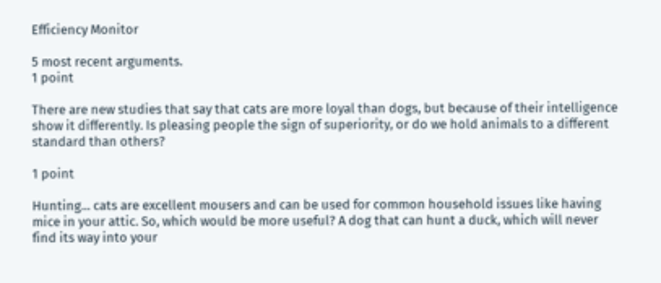Efficiency Monitor

5 most recent arguments.
1 point

There are new studies that say that cats are more loyal than dogs, but because of their intelligence show it differently. Is pleasing people the sign of superiority, or do we hold animals to a different standard than others?

1 point

Hunting... cats are excellent mousers and can be used for common household issues like having mice in your attic. So, which would be more useful? A dog that can hunt a duck, which will never find its way into your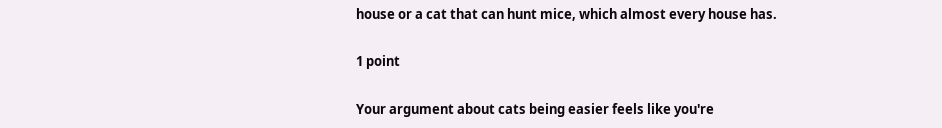house or a cat that can hunt mice, which almost every house has.

1 point

Your argument about cats being easier feels like you're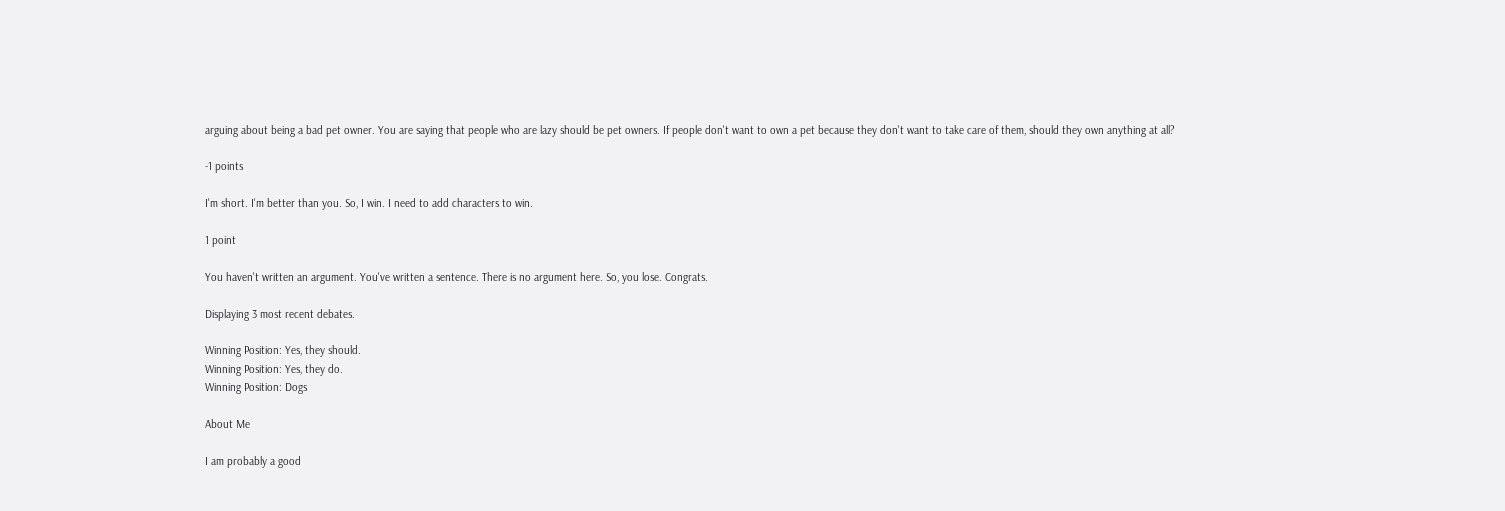arguing about being a bad pet owner. You are saying that people who are lazy should be pet owners. If people don't want to own a pet because they don't want to take care of them, should they own anything at all?

-1 points

I'm short. I'm better than you. So, I win. I need to add characters to win.

1 point

You haven't written an argument. You've written a sentence. There is no argument here. So, you lose. Congrats.

Displaying 3 most recent debates.

Winning Position: Yes, they should.
Winning Position: Yes, they do.
Winning Position: Dogs

About Me

I am probably a good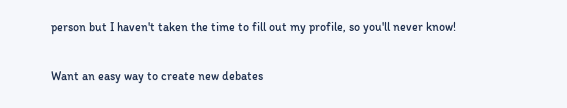person but I haven't taken the time to fill out my profile, so you'll never know!

Want an easy way to create new debates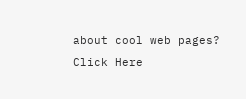about cool web pages? Click Here